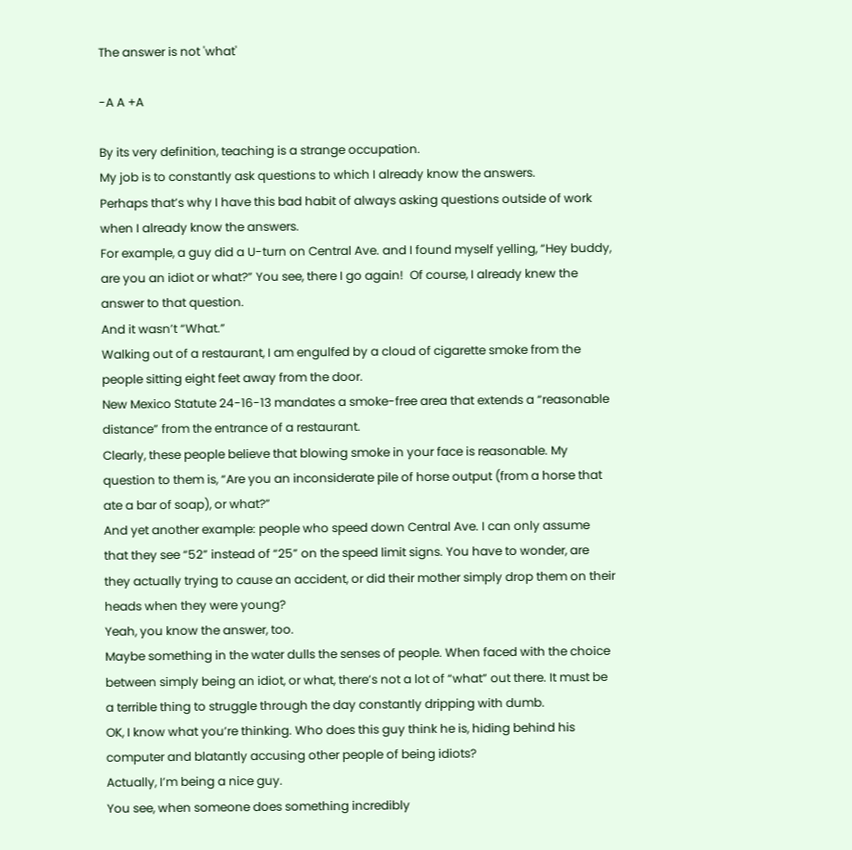The answer is not 'what'

-A A +A

By its very definition, teaching is a strange occupation.
My job is to constantly ask questions to which I already know the answers.
Perhaps that’s why I have this bad habit of always asking questions outside of work when I already know the answers.
For example, a guy did a U-turn on Central Ave. and I found myself yelling, “Hey buddy, are you an idiot or what?” You see, there I go again!  Of course, I already knew the answer to that question.
And it wasn’t “What.”
Walking out of a restaurant, I am engulfed by a cloud of cigarette smoke from the people sitting eight feet away from the door.
New Mexico Statute 24-16-13 mandates a smoke-free area that extends a “reasonable distance” from the entrance of a restaurant.
Clearly, these people believe that blowing smoke in your face is reasonable. My question to them is, “Are you an inconsiderate pile of horse output (from a horse that ate a bar of soap), or what?”
And yet another example: people who speed down Central Ave. I can only assume that they see “52” instead of “25” on the speed limit signs. You have to wonder, are they actually trying to cause an accident, or did their mother simply drop them on their heads when they were young?
Yeah, you know the answer, too.
Maybe something in the water dulls the senses of people. When faced with the choice between simply being an idiot, or what, there’s not a lot of “what” out there. It must be a terrible thing to struggle through the day constantly dripping with dumb.
OK, I know what you’re thinking. Who does this guy think he is, hiding behind his computer and blatantly accusing other people of being idiots?
Actually, I’m being a nice guy.
You see, when someone does something incredibly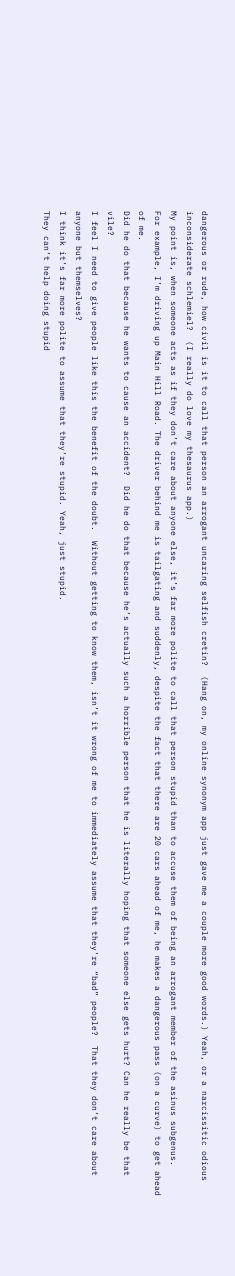dangerous or rude, how civil is it to call that person an arrogant uncaring selfish cretin?  (Hang on, my online synonym app just gave me a couple more good words.) Yeah, or a narcissitic odious inconsiderate schlemiel?  (I really do love my thesaurus app.)
My point is, when someone acts as if they don’t care about anyone else, it’s far more polite to call that person stupid than to accuse them of being an arrogant member of the asinus subgenus.
For example, I’m driving up Main Hill Road. The driver behind me is tailgating and suddenly, despite the fact that there are 20 cars ahead of me, he makes a dangerous pass (on a curve) to get ahead of me.
Did he do that because he wants to cause an accident?  Did he do that because he’s actually such a horrible person that he is literally hoping that someone else gets hurt? Can he really be that vile?
I feel I need to give people like this the benefit of the doubt.  Without getting to know them, isn’t it wrong of me to immediately assume that they’re “bad” people?  That they don’t care about anyone but themselves?
I think it’s far more polite to assume that they’re stupid. Yeah, just stupid.
They can’t help doing stupid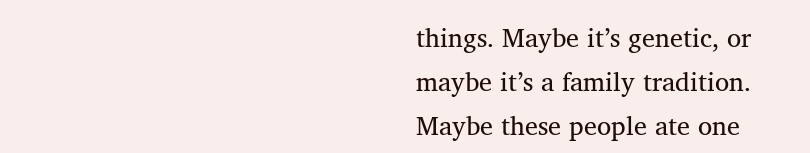things. Maybe it’s genetic, or maybe it’s a family tradition. Maybe these people ate one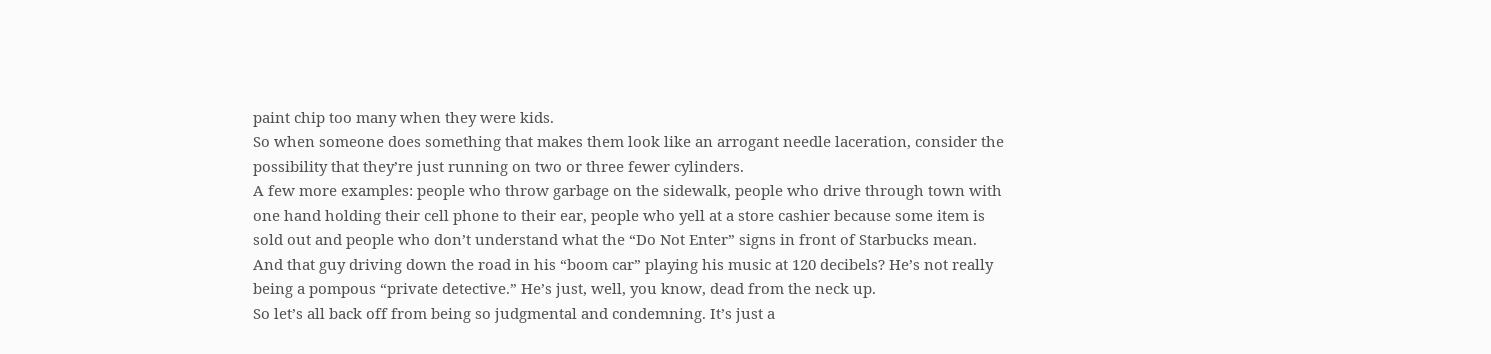paint chip too many when they were kids.
So when someone does something that makes them look like an arrogant needle laceration, consider the possibility that they’re just running on two or three fewer cylinders.
A few more examples: people who throw garbage on the sidewalk, people who drive through town with one hand holding their cell phone to their ear, people who yell at a store cashier because some item is sold out and people who don’t understand what the “Do Not Enter” signs in front of Starbucks mean.
And that guy driving down the road in his “boom car” playing his music at 120 decibels? He’s not really being a pompous “private detective.” He’s just, well, you know, dead from the neck up.
So let’s all back off from being so judgmental and condemning. It’s just a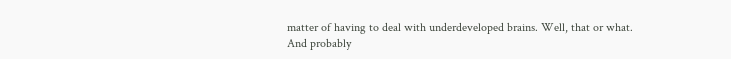matter of having to deal with underdeveloped brains. Well, that or what.
And probably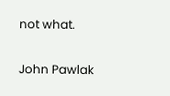not what.

John Pawlak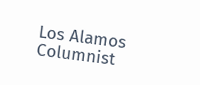Los Alamos Columnist